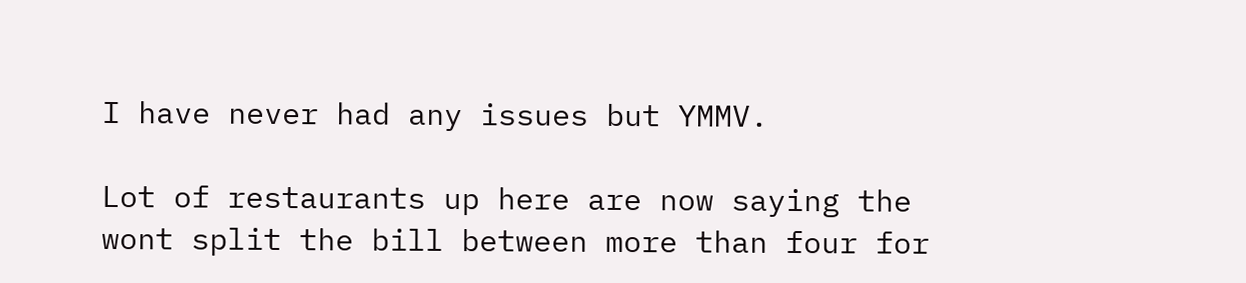I have never had any issues but YMMV.

Lot of restaurants up here are now saying the wont split the bill between more than four for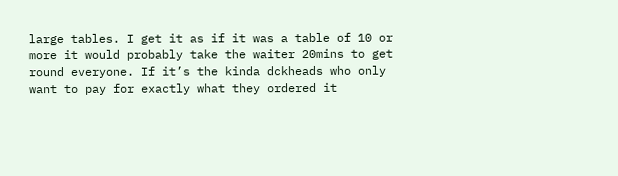large tables. I get it as if it was a table of 10 or more it would probably take the waiter 20mins to get round everyone. If it’s the kinda dckheads who only want to pay for exactly what they ordered it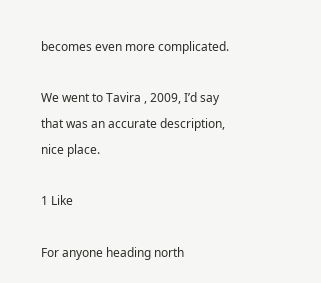becomes even more complicated.

We went to Tavira , 2009, I’d say that was an accurate description, nice place.

1 Like

For anyone heading north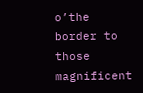o’the border to those magnificent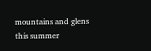mountains and glens this summer